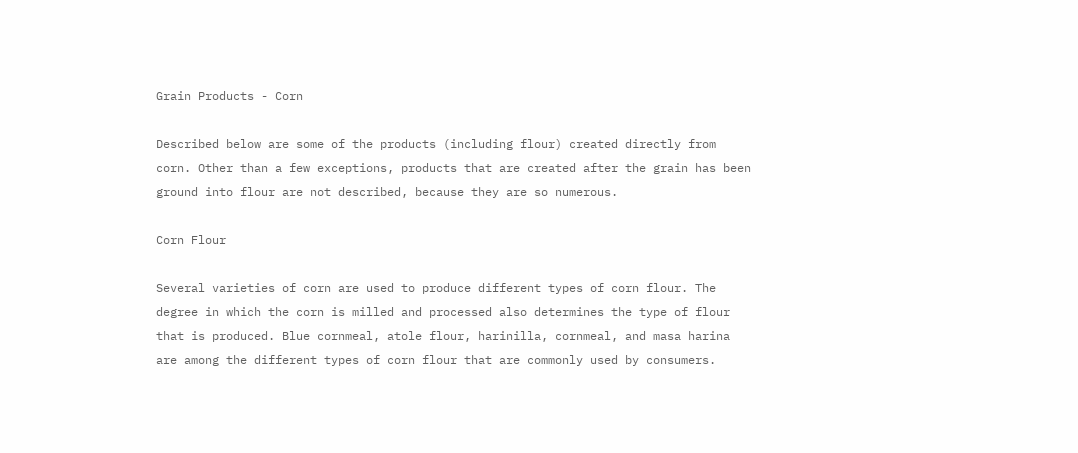Grain Products - Corn

Described below are some of the products (including flour) created directly from corn. Other than a few exceptions, products that are created after the grain has been ground into flour are not described, because they are so numerous.

Corn Flour

Several varieties of corn are used to produce different types of corn flour. The degree in which the corn is milled and processed also determines the type of flour that is produced. Blue cornmeal, atole flour, harinilla, cornmeal, and masa harina are among the different types of corn flour that are commonly used by consumers.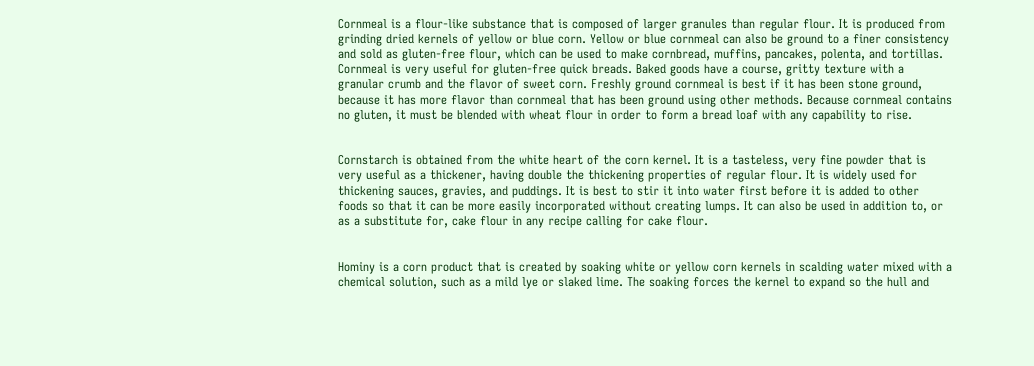Cornmeal is a flour-like substance that is composed of larger granules than regular flour. It is produced from grinding dried kernels of yellow or blue corn. Yellow or blue cornmeal can also be ground to a finer consistency and sold as gluten-free flour, which can be used to make cornbread, muffins, pancakes, polenta, and tortillas. Cornmeal is very useful for gluten-free quick breads. Baked goods have a course, gritty texture with a granular crumb and the flavor of sweet corn. Freshly ground cornmeal is best if it has been stone ground, because it has more flavor than cornmeal that has been ground using other methods. Because cornmeal contains no gluten, it must be blended with wheat flour in order to form a bread loaf with any capability to rise.


Cornstarch is obtained from the white heart of the corn kernel. It is a tasteless, very fine powder that is very useful as a thickener, having double the thickening properties of regular flour. It is widely used for thickening sauces, gravies, and puddings. It is best to stir it into water first before it is added to other foods so that it can be more easily incorporated without creating lumps. It can also be used in addition to, or as a substitute for, cake flour in any recipe calling for cake flour.


Hominy is a corn product that is created by soaking white or yellow corn kernels in scalding water mixed with a chemical solution, such as a mild lye or slaked lime. The soaking forces the kernel to expand so the hull and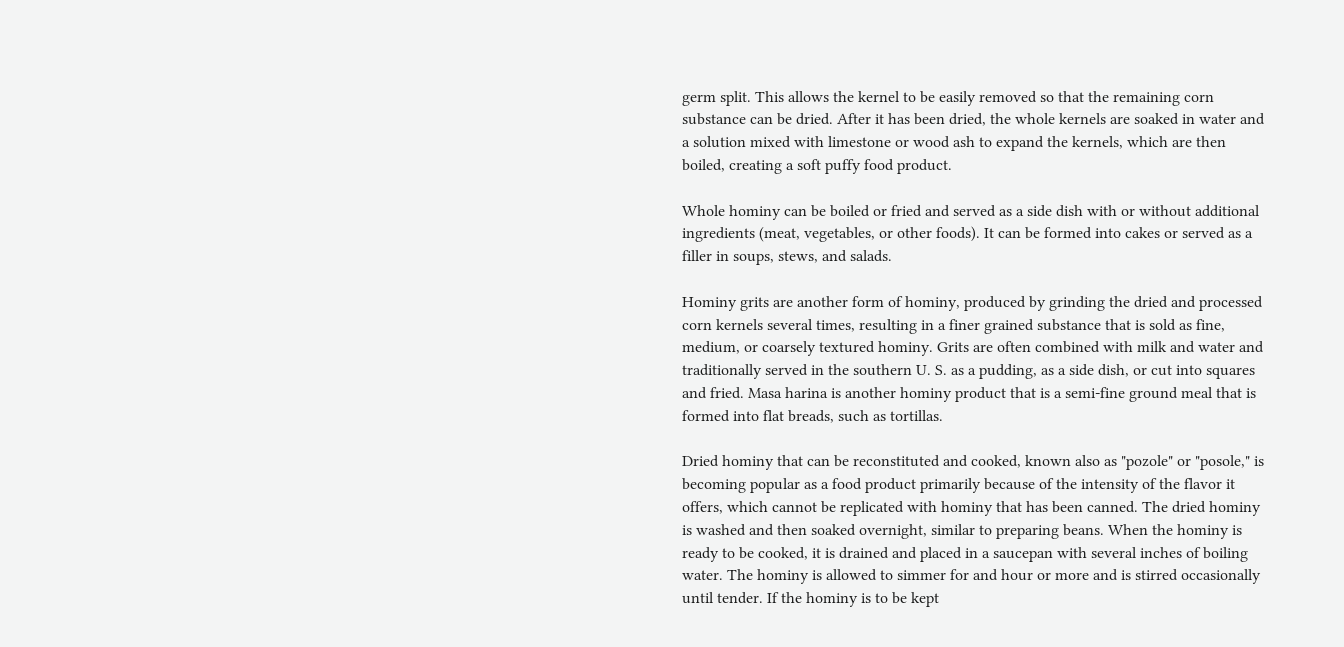germ split. This allows the kernel to be easily removed so that the remaining corn substance can be dried. After it has been dried, the whole kernels are soaked in water and a solution mixed with limestone or wood ash to expand the kernels, which are then boiled, creating a soft puffy food product.

Whole hominy can be boiled or fried and served as a side dish with or without additional ingredients (meat, vegetables, or other foods). It can be formed into cakes or served as a filler in soups, stews, and salads.

Hominy grits are another form of hominy, produced by grinding the dried and processed corn kernels several times, resulting in a finer grained substance that is sold as fine, medium, or coarsely textured hominy. Grits are often combined with milk and water and traditionally served in the southern U. S. as a pudding, as a side dish, or cut into squares and fried. Masa harina is another hominy product that is a semi-fine ground meal that is formed into flat breads, such as tortillas.

Dried hominy that can be reconstituted and cooked, known also as "pozole" or "posole," is becoming popular as a food product primarily because of the intensity of the flavor it offers, which cannot be replicated with hominy that has been canned. The dried hominy is washed and then soaked overnight, similar to preparing beans. When the hominy is ready to be cooked, it is drained and placed in a saucepan with several inches of boiling water. The hominy is allowed to simmer for and hour or more and is stirred occasionally until tender. If the hominy is to be kept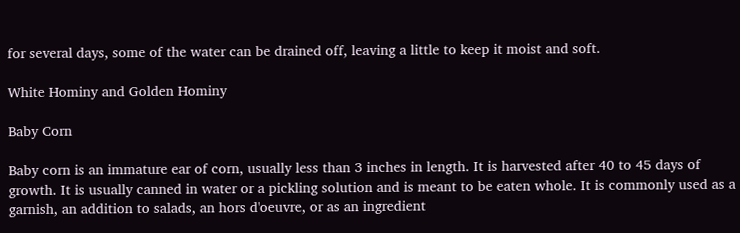for several days, some of the water can be drained off, leaving a little to keep it moist and soft.

White Hominy and Golden Hominy

Baby Corn

Baby corn is an immature ear of corn, usually less than 3 inches in length. It is harvested after 40 to 45 days of growth. It is usually canned in water or a pickling solution and is meant to be eaten whole. It is commonly used as a garnish, an addition to salads, an hors d'oeuvre, or as an ingredient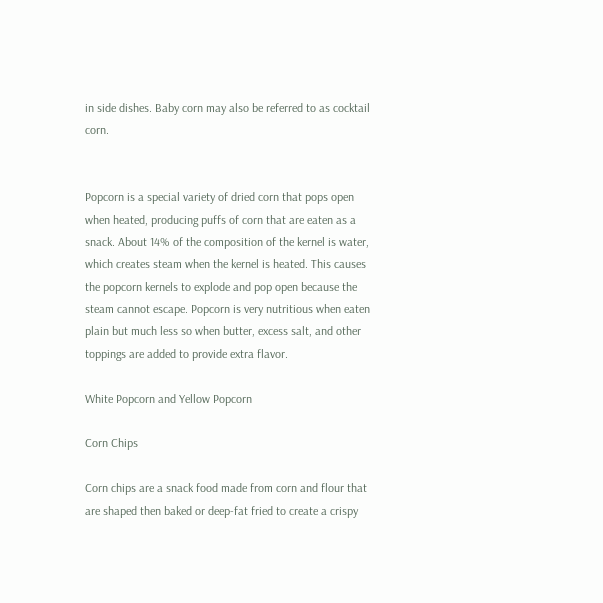in side dishes. Baby corn may also be referred to as cocktail corn.


Popcorn is a special variety of dried corn that pops open when heated, producing puffs of corn that are eaten as a snack. About 14% of the composition of the kernel is water, which creates steam when the kernel is heated. This causes the popcorn kernels to explode and pop open because the steam cannot escape. Popcorn is very nutritious when eaten plain but much less so when butter, excess salt, and other toppings are added to provide extra flavor.

White Popcorn and Yellow Popcorn

Corn Chips

Corn chips are a snack food made from corn and flour that are shaped then baked or deep-fat fried to create a crispy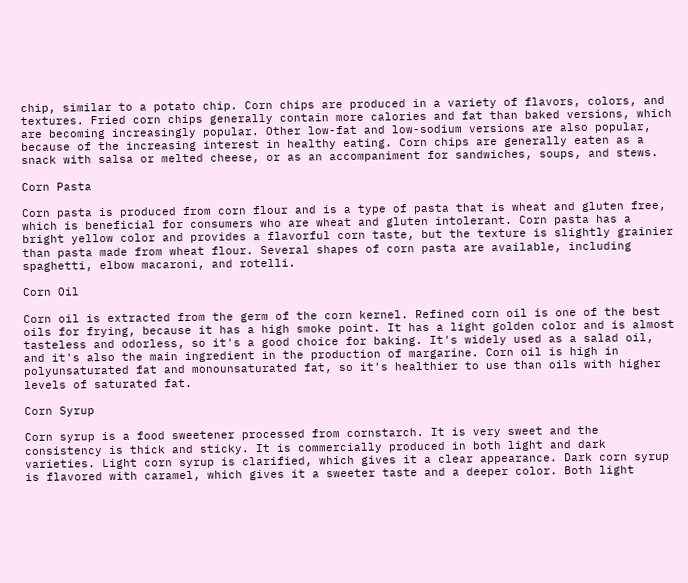chip, similar to a potato chip. Corn chips are produced in a variety of flavors, colors, and textures. Fried corn chips generally contain more calories and fat than baked versions, which are becoming increasingly popular. Other low-fat and low-sodium versions are also popular, because of the increasing interest in healthy eating. Corn chips are generally eaten as a snack with salsa or melted cheese, or as an accompaniment for sandwiches, soups, and stews.

Corn Pasta

Corn pasta is produced from corn flour and is a type of pasta that is wheat and gluten free, which is beneficial for consumers who are wheat and gluten intolerant. Corn pasta has a bright yellow color and provides a flavorful corn taste, but the texture is slightly grainier than pasta made from wheat flour. Several shapes of corn pasta are available, including spaghetti, elbow macaroni, and rotelli.

Corn Oil

Corn oil is extracted from the germ of the corn kernel. Refined corn oil is one of the best oils for frying, because it has a high smoke point. It has a light golden color and is almost tasteless and odorless, so it's a good choice for baking. It's widely used as a salad oil, and it's also the main ingredient in the production of margarine. Corn oil is high in polyunsaturated fat and monounsaturated fat, so it's healthier to use than oils with higher levels of saturated fat.

Corn Syrup

Corn syrup is a food sweetener processed from cornstarch. It is very sweet and the consistency is thick and sticky. It is commercially produced in both light and dark varieties. Light corn syrup is clarified, which gives it a clear appearance. Dark corn syrup is flavored with caramel, which gives it a sweeter taste and a deeper color. Both light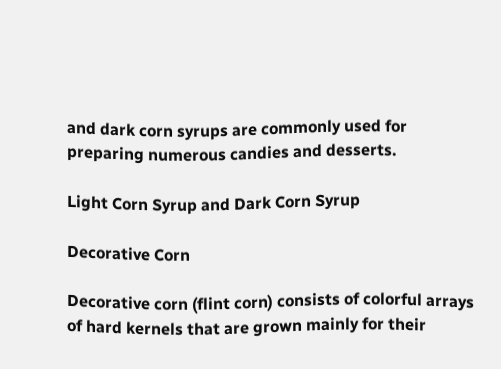and dark corn syrups are commonly used for preparing numerous candies and desserts.

Light Corn Syrup and Dark Corn Syrup

Decorative Corn

Decorative corn (flint corn) consists of colorful arrays of hard kernels that are grown mainly for their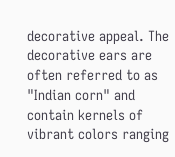decorative appeal. The decorative ears are often referred to as "Indian corn" and contain kernels of vibrant colors ranging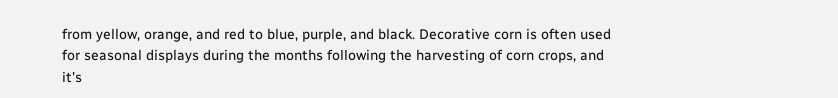from yellow, orange, and red to blue, purple, and black. Decorative corn is often used for seasonal displays during the months following the harvesting of corn crops, and it's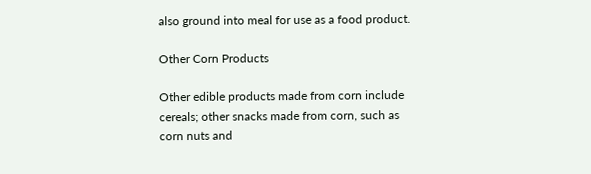also ground into meal for use as a food product.

Other Corn Products

Other edible products made from corn include cereals; other snacks made from corn, such as corn nuts and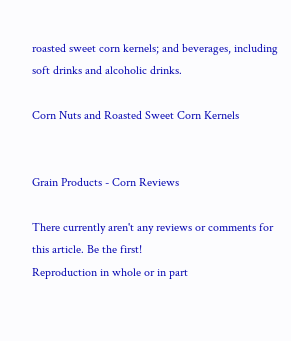roasted sweet corn kernels; and beverages, including soft drinks and alcoholic drinks.

Corn Nuts and Roasted Sweet Corn Kernels


Grain Products - Corn Reviews

There currently aren't any reviews or comments for this article. Be the first!
Reproduction in whole or in part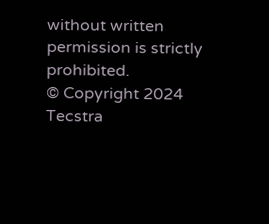without written permission is strictly prohibited.
© Copyright 2024 Tecstra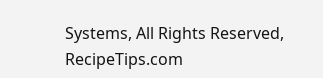Systems, All Rights Reserved, RecipeTips.com